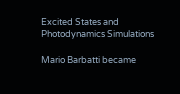Excited States and Photodynamics Simulations

Mario Barbatti became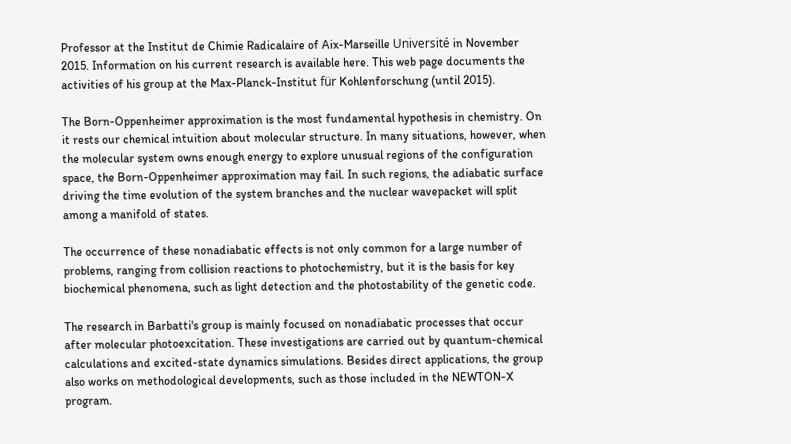Professor at the Institut de Chimie Radicalaire of Aix-Marseille Université in November 2015. Information on his current research is available here. This web page documents the activities of his group at the Max-Planck-Institut für Kohlenforschung (until 2015).

The Born-Oppenheimer approximation is the most fundamental hypothesis in chemistry. On it rests our chemical intuition about molecular structure. In many situations, however, when the molecular system owns enough energy to explore unusual regions of the configuration space, the Born-Oppenheimer approximation may fail. In such regions, the adiabatic surface driving the time evolution of the system branches and the nuclear wavepacket will split among a manifold of states.

The occurrence of these nonadiabatic effects is not only common for a large number of problems, ranging from collision reactions to photochemistry, but it is the basis for key biochemical phenomena, such as light detection and the photostability of the genetic code.

The research in Barbatti's group is mainly focused on nonadiabatic processes that occur after molecular photoexcitation. These investigations are carried out by quantum-chemical calculations and excited-state dynamics simulations. Besides direct applications, the group also works on methodological developments, such as those included in the NEWTON-X program.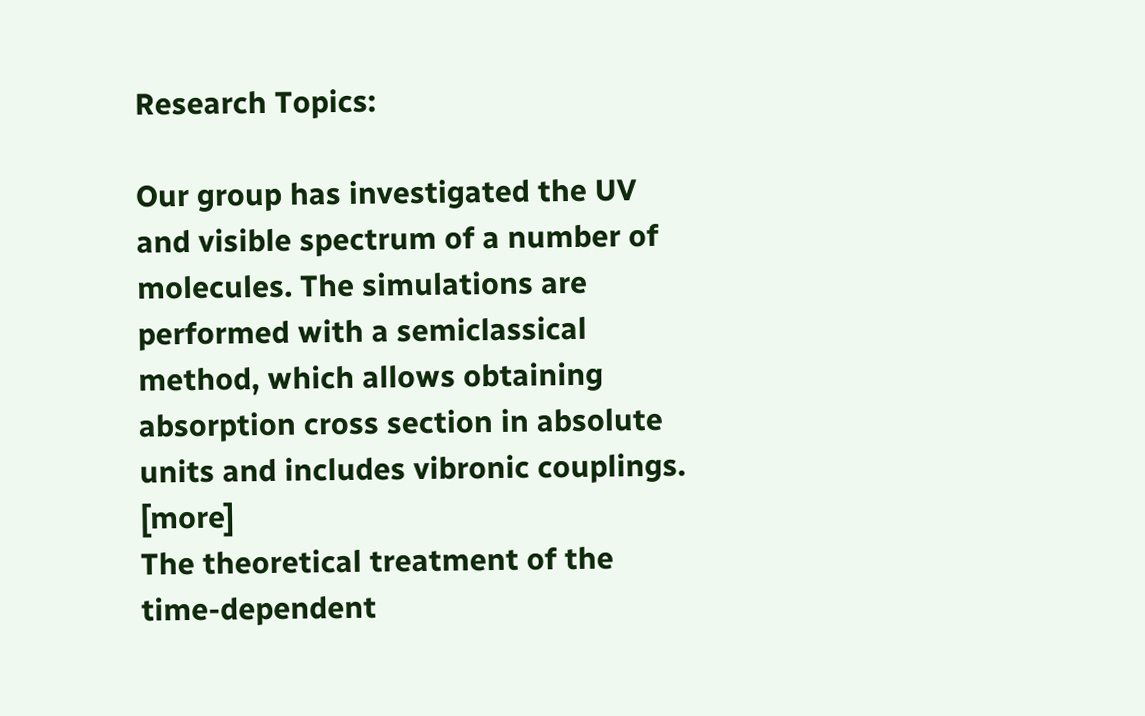Research Topics:

Our group has investigated the UV and visible spectrum of a number of molecules. The simulations are performed with a semiclassical method, which allows obtaining absorption cross section in absolute units and includes vibronic couplings. [more]
The theoretical treatment of the time-dependent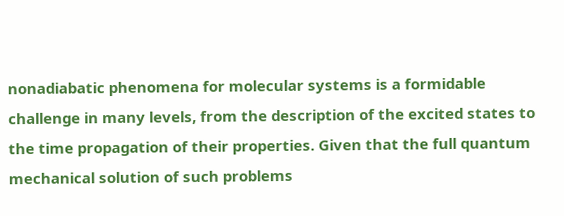nonadiabatic phenomena for molecular systems is a formidable challenge in many levels, from the description of the excited states to the time propagation of their properties. Given that the full quantum mechanical solution of such problems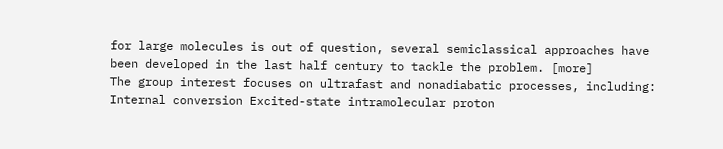for large molecules is out of question, several semiclassical approaches have been developed in the last half century to tackle the problem. [more]
The group interest focuses on ultrafast and nonadiabatic processes, including: Internal conversion Excited-state intramolecular proton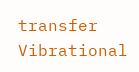transfer Vibrational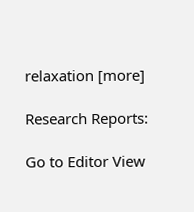relaxation [more]

Research Reports:

Go to Editor View